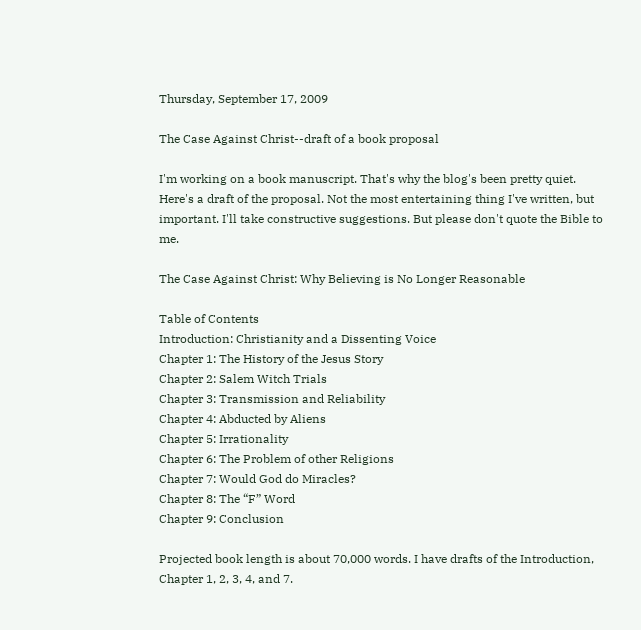Thursday, September 17, 2009

The Case Against Christ--draft of a book proposal

I'm working on a book manuscript. That's why the blog's been pretty quiet. Here's a draft of the proposal. Not the most entertaining thing I've written, but important. I'll take constructive suggestions. But please don't quote the Bible to me.

The Case Against Christ: Why Believing is No Longer Reasonable

Table of Contents
Introduction: Christianity and a Dissenting Voice
Chapter 1: The History of the Jesus Story
Chapter 2: Salem Witch Trials
Chapter 3: Transmission and Reliability
Chapter 4: Abducted by Aliens
Chapter 5: Irrationality
Chapter 6: The Problem of other Religions
Chapter 7: Would God do Miracles?
Chapter 8: The “F” Word
Chapter 9: Conclusion

Projected book length is about 70,000 words. I have drafts of the Introduction, Chapter 1, 2, 3, 4, and 7.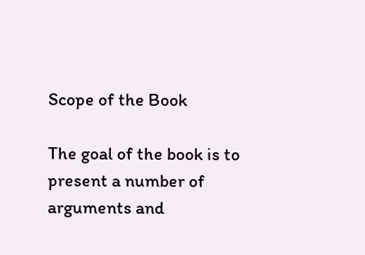Scope of the Book

The goal of the book is to present a number of arguments and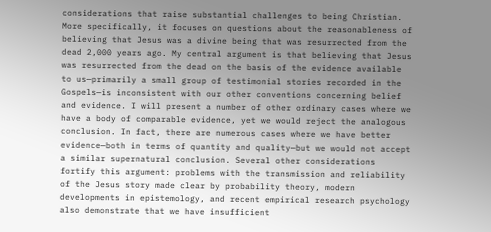considerations that raise substantial challenges to being Christian. More specifically, it focuses on questions about the reasonableness of believing that Jesus was a divine being that was resurrected from the dead 2,000 years ago. My central argument is that believing that Jesus was resurrected from the dead on the basis of the evidence available to us—primarily a small group of testimonial stories recorded in the Gospels—is inconsistent with our other conventions concerning belief and evidence. I will present a number of other ordinary cases where we have a body of comparable evidence, yet we would reject the analogous conclusion. In fact, there are numerous cases where we have better evidence—both in terms of quantity and quality—but we would not accept a similar supernatural conclusion. Several other considerations fortify this argument: problems with the transmission and reliability of the Jesus story made clear by probability theory, modern developments in epistemology, and recent empirical research psychology also demonstrate that we have insufficient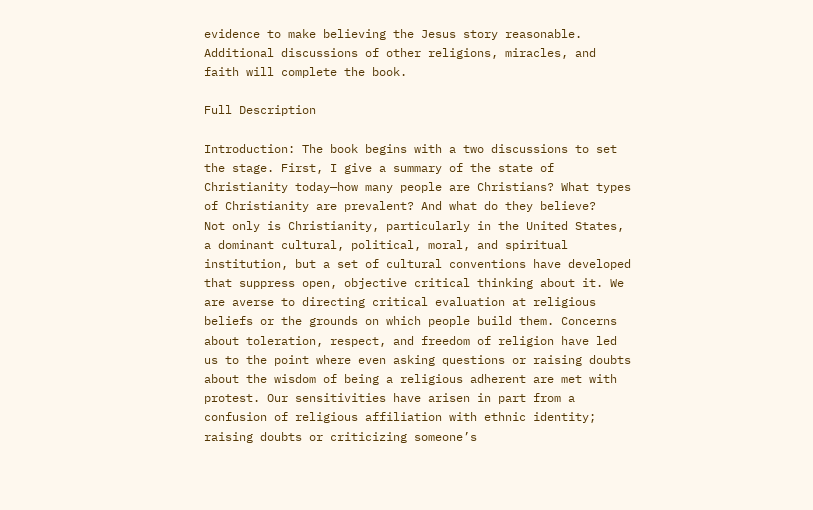evidence to make believing the Jesus story reasonable. Additional discussions of other religions, miracles, and faith will complete the book.

Full Description

Introduction: The book begins with a two discussions to set the stage. First, I give a summary of the state of Christianity today—how many people are Christians? What types of Christianity are prevalent? And what do they believe?
Not only is Christianity, particularly in the United States, a dominant cultural, political, moral, and spiritual institution, but a set of cultural conventions have developed that suppress open, objective critical thinking about it. We are averse to directing critical evaluation at religious beliefs or the grounds on which people build them. Concerns about toleration, respect, and freedom of religion have led us to the point where even asking questions or raising doubts about the wisdom of being a religious adherent are met with protest. Our sensitivities have arisen in part from a confusion of religious affiliation with ethnic identity; raising doubts or criticizing someone’s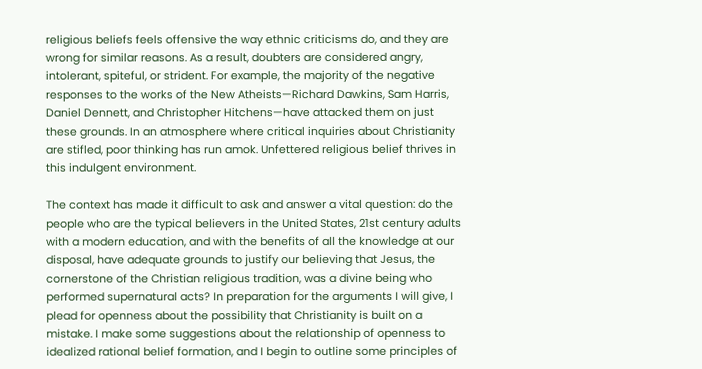religious beliefs feels offensive the way ethnic criticisms do, and they are wrong for similar reasons. As a result, doubters are considered angry, intolerant, spiteful, or strident. For example, the majority of the negative responses to the works of the New Atheists—Richard Dawkins, Sam Harris, Daniel Dennett, and Christopher Hitchens—have attacked them on just these grounds. In an atmosphere where critical inquiries about Christianity are stifled, poor thinking has run amok. Unfettered religious belief thrives in this indulgent environment.

The context has made it difficult to ask and answer a vital question: do the people who are the typical believers in the United States, 21st century adults with a modern education, and with the benefits of all the knowledge at our disposal, have adequate grounds to justify our believing that Jesus, the cornerstone of the Christian religious tradition, was a divine being who performed supernatural acts? In preparation for the arguments I will give, I plead for openness about the possibility that Christianity is built on a mistake. I make some suggestions about the relationship of openness to idealized rational belief formation, and I begin to outline some principles of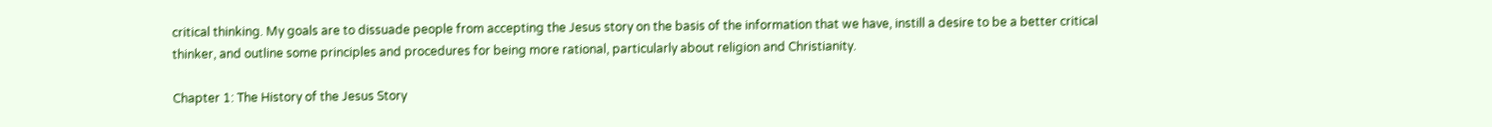critical thinking. My goals are to dissuade people from accepting the Jesus story on the basis of the information that we have, instill a desire to be a better critical thinker, and outline some principles and procedures for being more rational, particularly about religion and Christianity.

Chapter 1: The History of the Jesus Story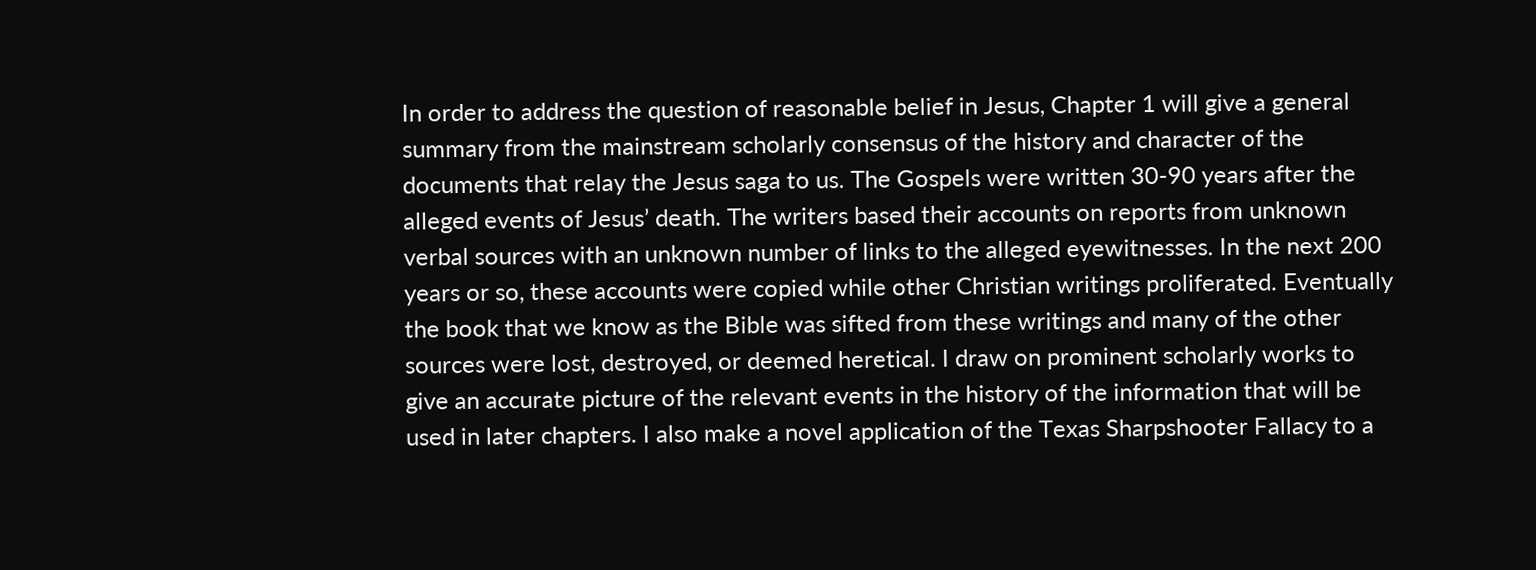In order to address the question of reasonable belief in Jesus, Chapter 1 will give a general summary from the mainstream scholarly consensus of the history and character of the documents that relay the Jesus saga to us. The Gospels were written 30-90 years after the alleged events of Jesus’ death. The writers based their accounts on reports from unknown verbal sources with an unknown number of links to the alleged eyewitnesses. In the next 200 years or so, these accounts were copied while other Christian writings proliferated. Eventually the book that we know as the Bible was sifted from these writings and many of the other sources were lost, destroyed, or deemed heretical. I draw on prominent scholarly works to give an accurate picture of the relevant events in the history of the information that will be used in later chapters. I also make a novel application of the Texas Sharpshooter Fallacy to a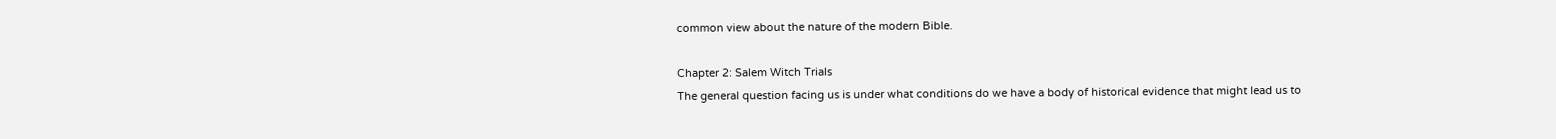common view about the nature of the modern Bible.

Chapter 2: Salem Witch Trials
The general question facing us is under what conditions do we have a body of historical evidence that might lead us to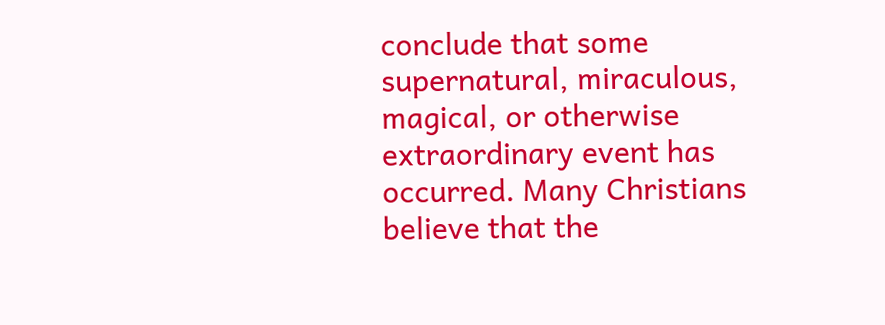conclude that some supernatural, miraculous, magical, or otherwise extraordinary event has occurred. Many Christians believe that the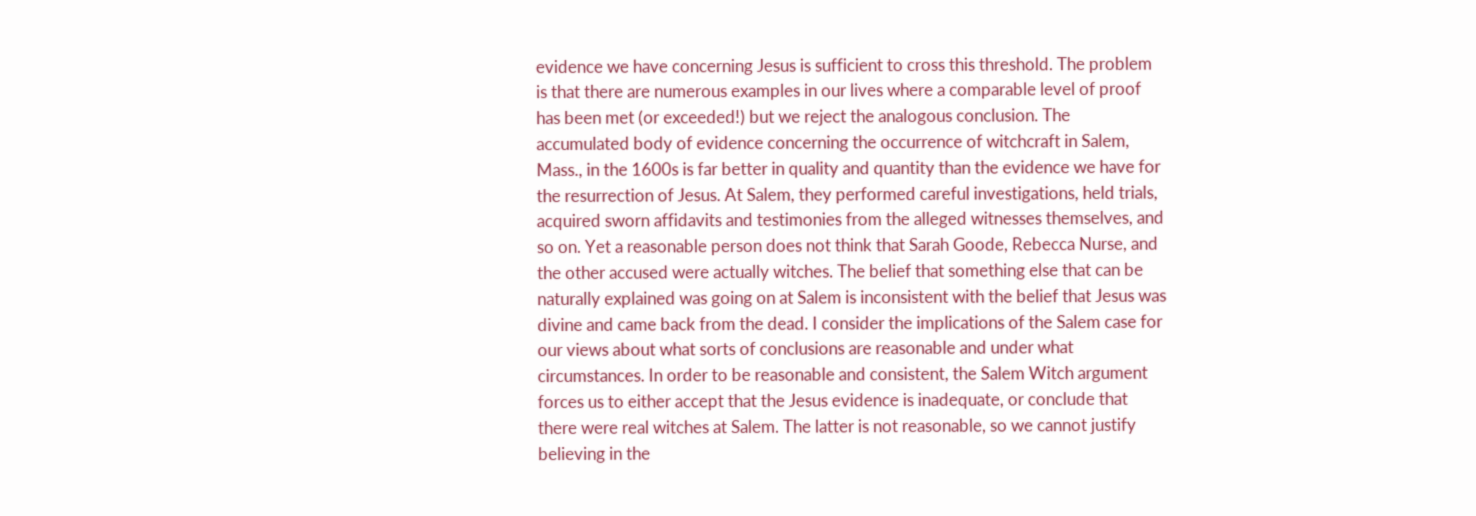evidence we have concerning Jesus is sufficient to cross this threshold. The problem is that there are numerous examples in our lives where a comparable level of proof has been met (or exceeded!) but we reject the analogous conclusion. The accumulated body of evidence concerning the occurrence of witchcraft in Salem, Mass., in the 1600s is far better in quality and quantity than the evidence we have for the resurrection of Jesus. At Salem, they performed careful investigations, held trials, acquired sworn affidavits and testimonies from the alleged witnesses themselves, and so on. Yet a reasonable person does not think that Sarah Goode, Rebecca Nurse, and the other accused were actually witches. The belief that something else that can be naturally explained was going on at Salem is inconsistent with the belief that Jesus was divine and came back from the dead. I consider the implications of the Salem case for our views about what sorts of conclusions are reasonable and under what circumstances. In order to be reasonable and consistent, the Salem Witch argument forces us to either accept that the Jesus evidence is inadequate, or conclude that there were real witches at Salem. The latter is not reasonable, so we cannot justify believing in the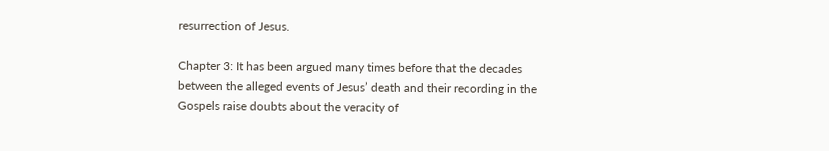resurrection of Jesus.

Chapter 3: It has been argued many times before that the decades between the alleged events of Jesus’ death and their recording in the Gospels raise doubts about the veracity of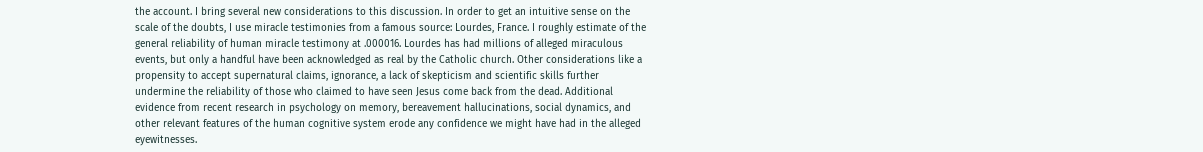the account. I bring several new considerations to this discussion. In order to get an intuitive sense on the scale of the doubts, I use miracle testimonies from a famous source: Lourdes, France. I roughly estimate of the general reliability of human miracle testimony at .000016. Lourdes has had millions of alleged miraculous events, but only a handful have been acknowledged as real by the Catholic church. Other considerations like a propensity to accept supernatural claims, ignorance, a lack of skepticism and scientific skills further undermine the reliability of those who claimed to have seen Jesus come back from the dead. Additional evidence from recent research in psychology on memory, bereavement hallucinations, social dynamics, and other relevant features of the human cognitive system erode any confidence we might have had in the alleged eyewitnesses.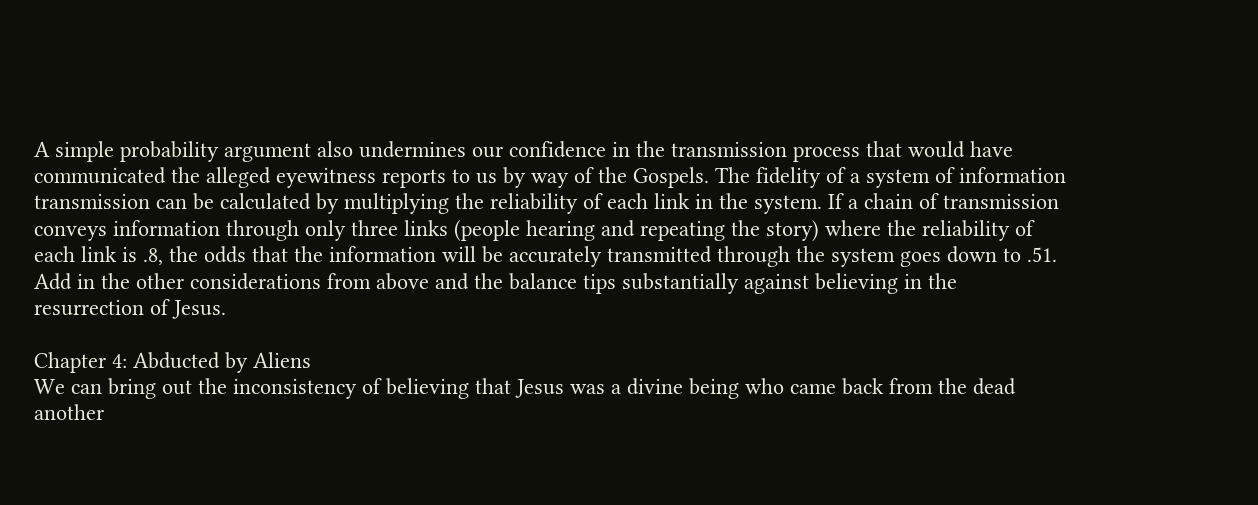A simple probability argument also undermines our confidence in the transmission process that would have communicated the alleged eyewitness reports to us by way of the Gospels. The fidelity of a system of information transmission can be calculated by multiplying the reliability of each link in the system. If a chain of transmission conveys information through only three links (people hearing and repeating the story) where the reliability of each link is .8, the odds that the information will be accurately transmitted through the system goes down to .51. Add in the other considerations from above and the balance tips substantially against believing in the resurrection of Jesus.

Chapter 4: Abducted by Aliens
We can bring out the inconsistency of believing that Jesus was a divine being who came back from the dead another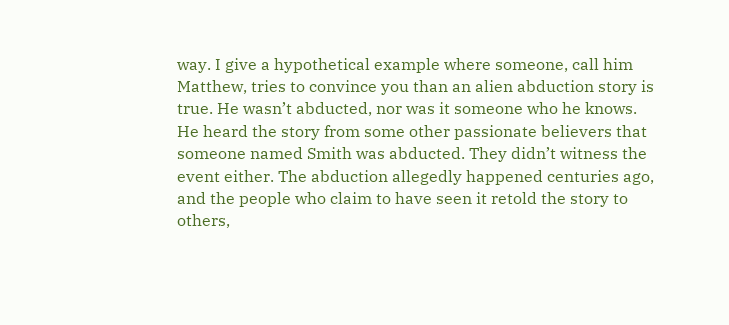way. I give a hypothetical example where someone, call him Matthew, tries to convince you than an alien abduction story is true. He wasn’t abducted, nor was it someone who he knows. He heard the story from some other passionate believers that someone named Smith was abducted. They didn’t witness the event either. The abduction allegedly happened centuries ago, and the people who claim to have seen it retold the story to others,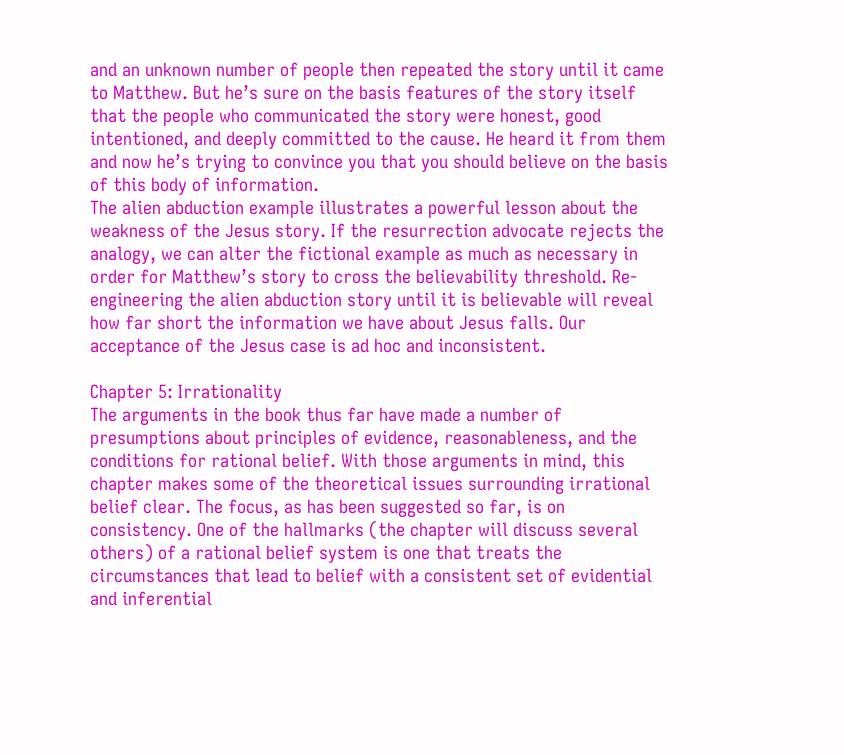and an unknown number of people then repeated the story until it came to Matthew. But he’s sure on the basis features of the story itself that the people who communicated the story were honest, good intentioned, and deeply committed to the cause. He heard it from them and now he’s trying to convince you that you should believe on the basis of this body of information.
The alien abduction example illustrates a powerful lesson about the weakness of the Jesus story. If the resurrection advocate rejects the analogy, we can alter the fictional example as much as necessary in order for Matthew’s story to cross the believability threshold. Re-engineering the alien abduction story until it is believable will reveal how far short the information we have about Jesus falls. Our acceptance of the Jesus case is ad hoc and inconsistent.

Chapter 5: Irrationality
The arguments in the book thus far have made a number of presumptions about principles of evidence, reasonableness, and the conditions for rational belief. With those arguments in mind, this chapter makes some of the theoretical issues surrounding irrational belief clear. The focus, as has been suggested so far, is on consistency. One of the hallmarks (the chapter will discuss several others) of a rational belief system is one that treats the circumstances that lead to belief with a consistent set of evidential and inferential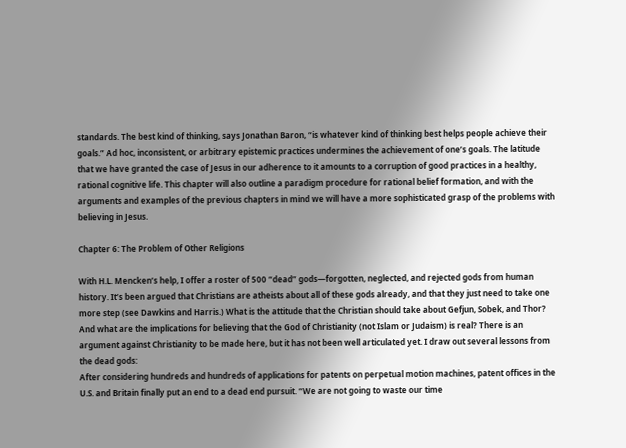standards. The best kind of thinking, says Jonathan Baron, “is whatever kind of thinking best helps people achieve their goals.” Ad hoc, inconsistent, or arbitrary epistemic practices undermines the achievement of one’s goals. The latitude that we have granted the case of Jesus in our adherence to it amounts to a corruption of good practices in a healthy, rational cognitive life. This chapter will also outline a paradigm procedure for rational belief formation, and with the arguments and examples of the previous chapters in mind we will have a more sophisticated grasp of the problems with believing in Jesus.

Chapter 6: The Problem of Other Religions

With H.L. Mencken’s help, I offer a roster of 500 “dead” gods—forgotten, neglected, and rejected gods from human history. It’s been argued that Christians are atheists about all of these gods already, and that they just need to take one more step (see Dawkins and Harris.) What is the attitude that the Christian should take about Gefjun, Sobek, and Thor? And what are the implications for believing that the God of Christianity (not Islam or Judaism) is real? There is an argument against Christianity to be made here, but it has not been well articulated yet. I draw out several lessons from the dead gods:
After considering hundreds and hundreds of applications for patents on perpetual motion machines, patent offices in the U.S. and Britain finally put an end to a dead end pursuit. “We are not going to waste our time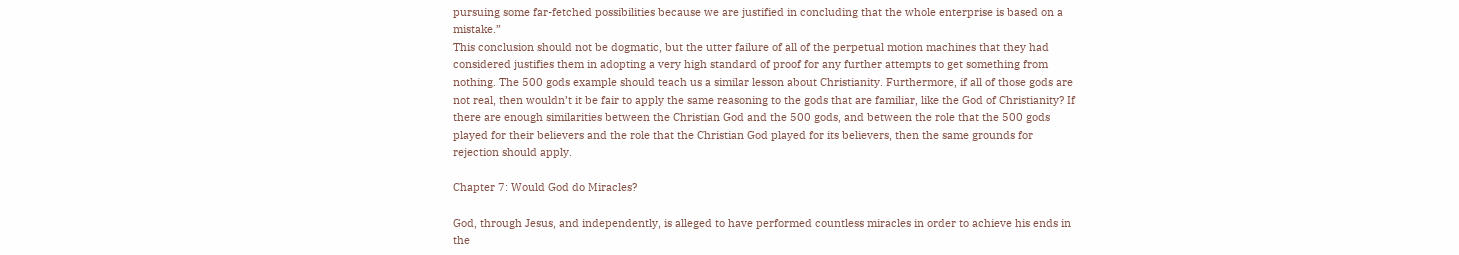pursuing some far-fetched possibilities because we are justified in concluding that the whole enterprise is based on a mistake.”
This conclusion should not be dogmatic, but the utter failure of all of the perpetual motion machines that they had considered justifies them in adopting a very high standard of proof for any further attempts to get something from nothing. The 500 gods example should teach us a similar lesson about Christianity. Furthermore, if all of those gods are not real, then wouldn’t it be fair to apply the same reasoning to the gods that are familiar, like the God of Christianity? If there are enough similarities between the Christian God and the 500 gods, and between the role that the 500 gods played for their believers and the role that the Christian God played for its believers, then the same grounds for rejection should apply.

Chapter 7: Would God do Miracles?

God, through Jesus, and independently, is alleged to have performed countless miracles in order to achieve his ends in the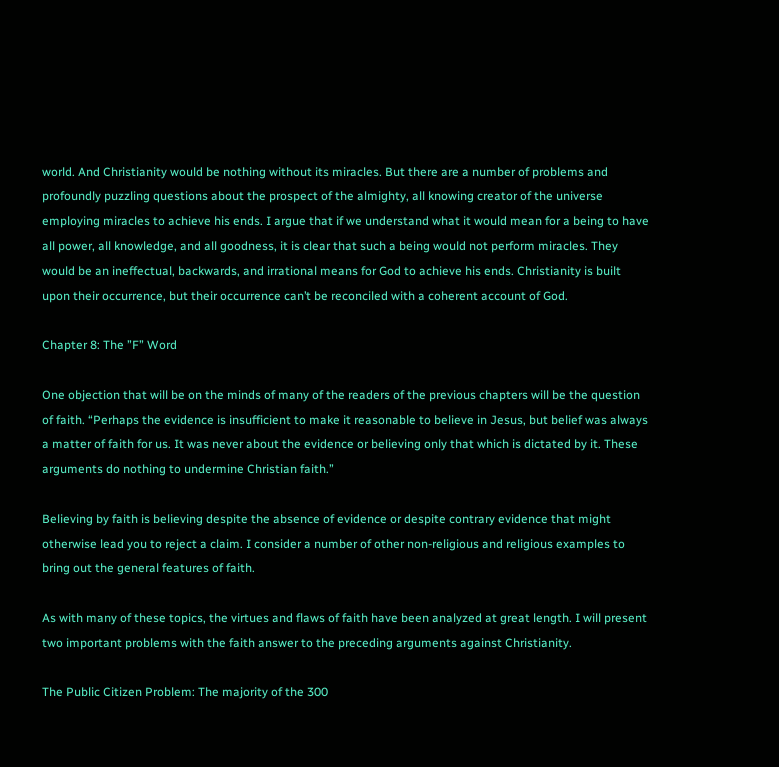world. And Christianity would be nothing without its miracles. But there are a number of problems and profoundly puzzling questions about the prospect of the almighty, all knowing creator of the universe employing miracles to achieve his ends. I argue that if we understand what it would mean for a being to have all power, all knowledge, and all goodness, it is clear that such a being would not perform miracles. They would be an ineffectual, backwards, and irrational means for God to achieve his ends. Christianity is built upon their occurrence, but their occurrence can’t be reconciled with a coherent account of God.

Chapter 8: The ”F” Word

One objection that will be on the minds of many of the readers of the previous chapters will be the question of faith. “Perhaps the evidence is insufficient to make it reasonable to believe in Jesus, but belief was always a matter of faith for us. It was never about the evidence or believing only that which is dictated by it. These arguments do nothing to undermine Christian faith.”

Believing by faith is believing despite the absence of evidence or despite contrary evidence that might otherwise lead you to reject a claim. I consider a number of other non-religious and religious examples to bring out the general features of faith.

As with many of these topics, the virtues and flaws of faith have been analyzed at great length. I will present two important problems with the faith answer to the preceding arguments against Christianity.

The Public Citizen Problem: The majority of the 300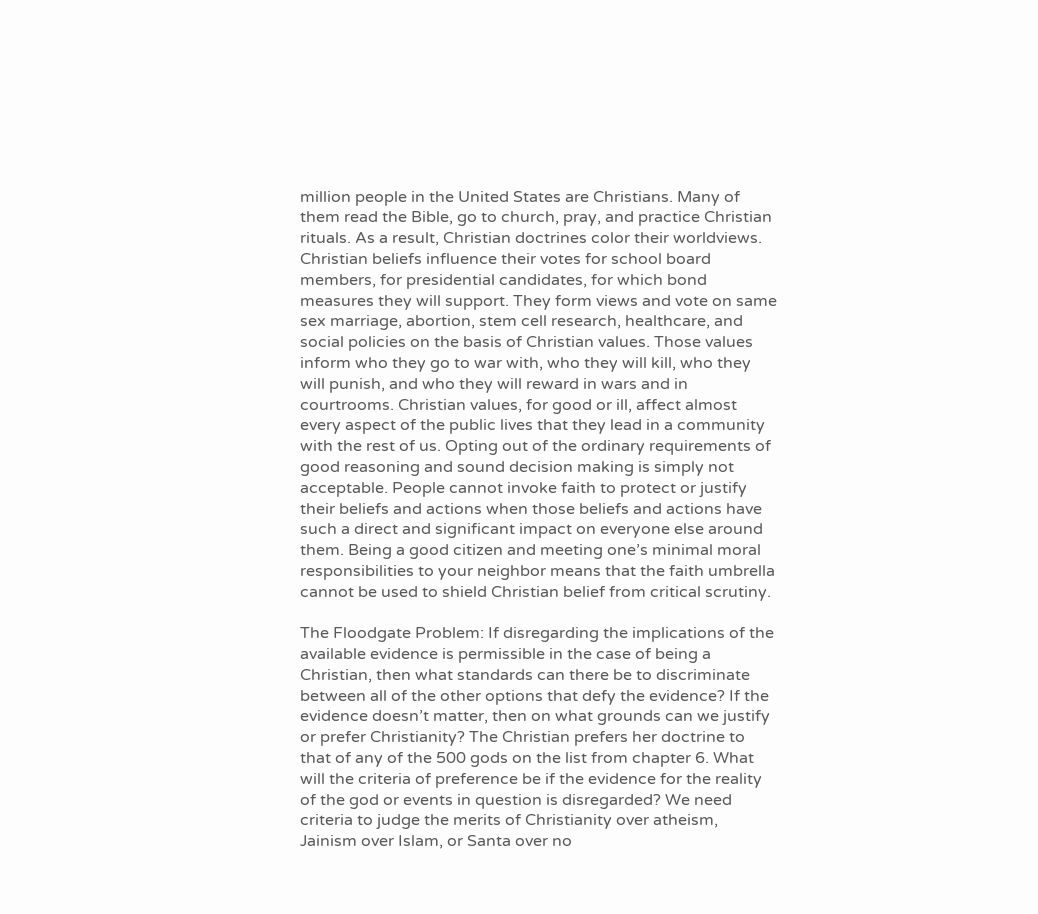million people in the United States are Christians. Many of them read the Bible, go to church, pray, and practice Christian rituals. As a result, Christian doctrines color their worldviews. Christian beliefs influence their votes for school board members, for presidential candidates, for which bond measures they will support. They form views and vote on same sex marriage, abortion, stem cell research, healthcare, and social policies on the basis of Christian values. Those values inform who they go to war with, who they will kill, who they will punish, and who they will reward in wars and in courtrooms. Christian values, for good or ill, affect almost every aspect of the public lives that they lead in a community with the rest of us. Opting out of the ordinary requirements of good reasoning and sound decision making is simply not acceptable. People cannot invoke faith to protect or justify their beliefs and actions when those beliefs and actions have such a direct and significant impact on everyone else around them. Being a good citizen and meeting one’s minimal moral responsibilities to your neighbor means that the faith umbrella cannot be used to shield Christian belief from critical scrutiny.

The Floodgate Problem: If disregarding the implications of the available evidence is permissible in the case of being a Christian, then what standards can there be to discriminate between all of the other options that defy the evidence? If the evidence doesn’t matter, then on what grounds can we justify or prefer Christianity? The Christian prefers her doctrine to that of any of the 500 gods on the list from chapter 6. What will the criteria of preference be if the evidence for the reality of the god or events in question is disregarded? We need criteria to judge the merits of Christianity over atheism, Jainism over Islam, or Santa over no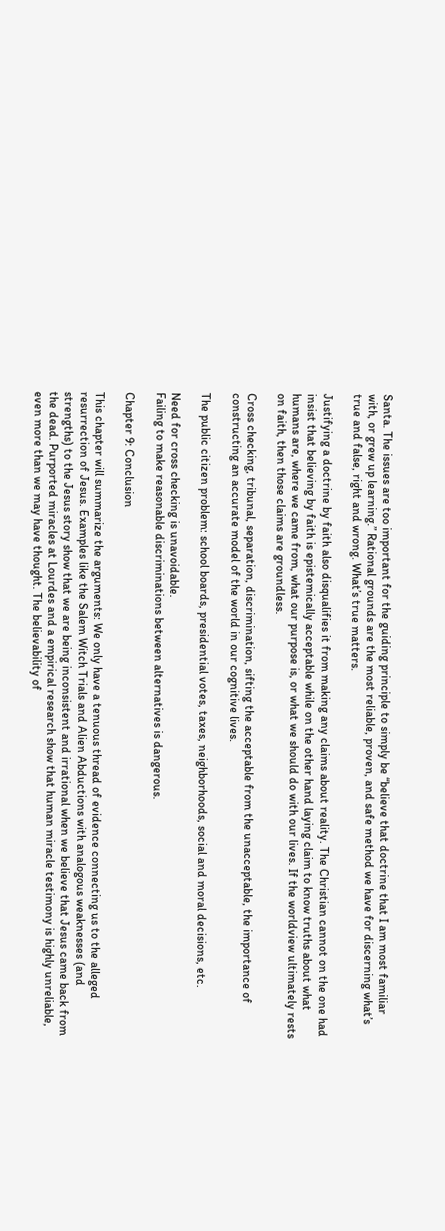Santa. The issues are too important for the guiding principle to simply be “believe that doctrine that I am most familiar with, or grew up learning.” Rational grounds are the most reliable, proven, and safe method we have for discerning what’s true and false, right and wrong. What’s true matters.

Justifying a doctrine by faith also disqualifies it from making any claims about reality. The Christian cannot on the one had insist that believing by faith is epistemically acceptable while on the other hand laying claim to know truths about what humans are, where we came from, what our purpose is, or what we should do with our lives. If the worldview ultimately rests on faith, then those claims are groundless.

Cross checking, tribunal, separation, discrimination, sifting the acceptable from the unacceptable, the importance of constructing an accurate model of the world in our cognitive lives.

The public citizen problem: school boards, presidential votes, taxes, neighborhoods, social and moral decisions, etc.

Need for cross checking is unavoidable.
Failing to make reasonable discriminations between alternatives is dangerous.

Chapter 9: Conclusion

This chapter will summarize the arguments: We only have a tenuous thread of evidence connecting us to the alleged resurrection of Jesus. Examples like the Salem Witch Trials and Alien Abductions with analogous weaknesses (and strengths) to the Jesus story show that we are being inconsistent and irrational when we believe that Jesus came back from the dead. Purported miracles at Lourdes and a empirical research show that human miracle testimony is highly unreliable, even more than we may have thought. The believability of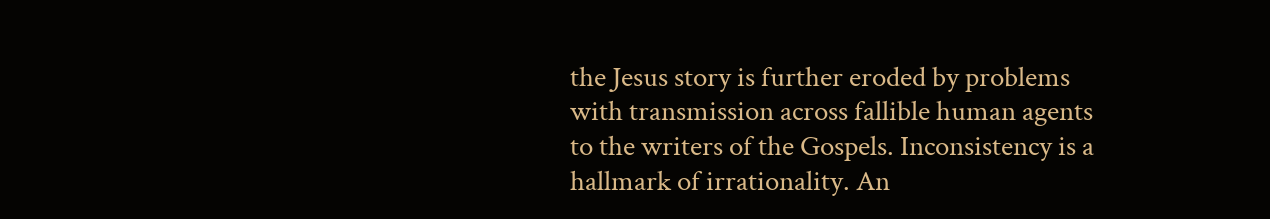the Jesus story is further eroded by problems with transmission across fallible human agents to the writers of the Gospels. Inconsistency is a hallmark of irrationality. An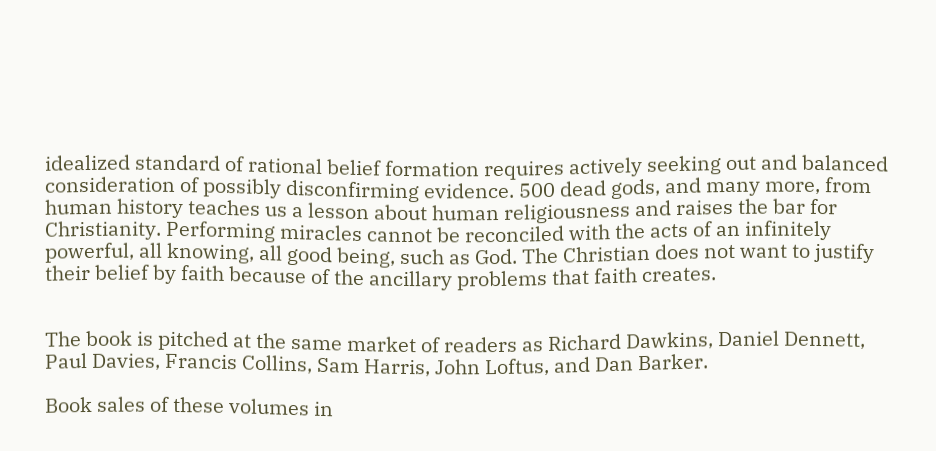idealized standard of rational belief formation requires actively seeking out and balanced consideration of possibly disconfirming evidence. 500 dead gods, and many more, from human history teaches us a lesson about human religiousness and raises the bar for Christianity. Performing miracles cannot be reconciled with the acts of an infinitely powerful, all knowing, all good being, such as God. The Christian does not want to justify their belief by faith because of the ancillary problems that faith creates.


The book is pitched at the same market of readers as Richard Dawkins, Daniel Dennett, Paul Davies, Francis Collins, Sam Harris, John Loftus, and Dan Barker.

Book sales of these volumes in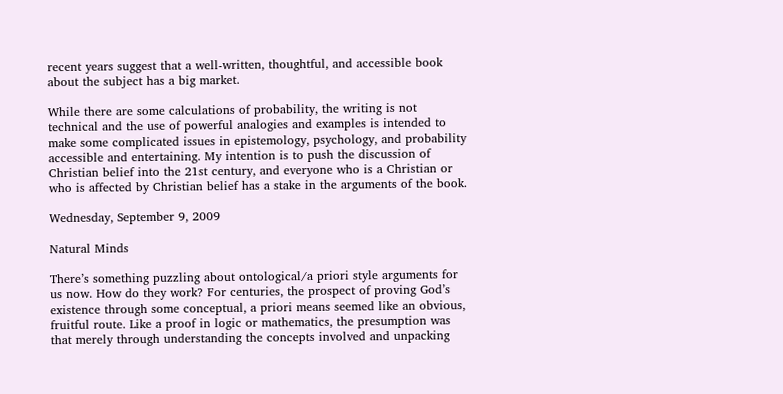recent years suggest that a well-written, thoughtful, and accessible book about the subject has a big market.

While there are some calculations of probability, the writing is not technical and the use of powerful analogies and examples is intended to make some complicated issues in epistemology, psychology, and probability accessible and entertaining. My intention is to push the discussion of Christian belief into the 21st century, and everyone who is a Christian or who is affected by Christian belief has a stake in the arguments of the book.

Wednesday, September 9, 2009

Natural Minds

There’s something puzzling about ontological/a priori style arguments for us now. How do they work? For centuries, the prospect of proving God’s existence through some conceptual, a priori means seemed like an obvious, fruitful route. Like a proof in logic or mathematics, the presumption was that merely through understanding the concepts involved and unpacking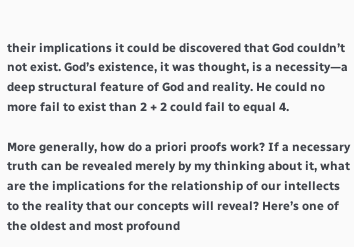their implications it could be discovered that God couldn’t not exist. God’s existence, it was thought, is a necessity—a deep structural feature of God and reality. He could no more fail to exist than 2 + 2 could fail to equal 4.

More generally, how do a priori proofs work? If a necessary truth can be revealed merely by my thinking about it, what are the implications for the relationship of our intellects to the reality that our concepts will reveal? Here’s one of the oldest and most profound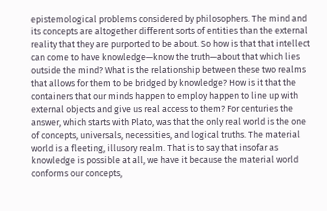epistemological problems considered by philosophers. The mind and its concepts are altogether different sorts of entities than the external reality that they are purported to be about. So how is that that intellect can come to have knowledge—know the truth—about that which lies outside the mind? What is the relationship between these two realms that allows for them to be bridged by knowledge? How is it that the containers that our minds happen to employ happen to line up with external objects and give us real access to them? For centuries the answer, which starts with Plato, was that the only real world is the one of concepts, universals, necessities, and logical truths. The material world is a fleeting, illusory realm. That is to say that insofar as knowledge is possible at all, we have it because the material world conforms our concepts,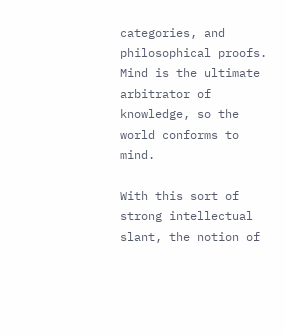categories, and philosophical proofs. Mind is the ultimate arbitrator of knowledge, so the world conforms to mind.

With this sort of strong intellectual slant, the notion of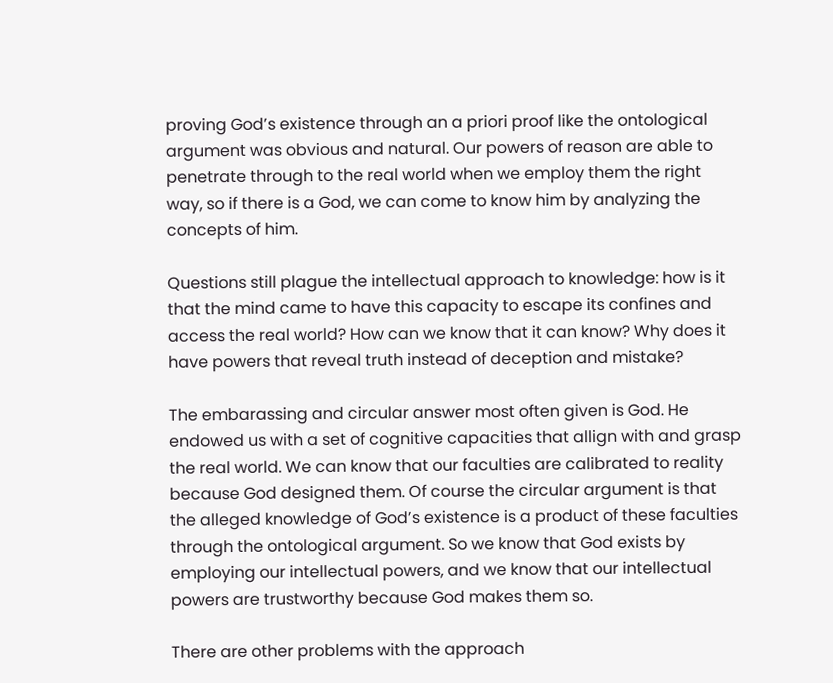proving God’s existence through an a priori proof like the ontological argument was obvious and natural. Our powers of reason are able to penetrate through to the real world when we employ them the right way, so if there is a God, we can come to know him by analyzing the concepts of him.

Questions still plague the intellectual approach to knowledge: how is it that the mind came to have this capacity to escape its confines and access the real world? How can we know that it can know? Why does it have powers that reveal truth instead of deception and mistake?

The embarassing and circular answer most often given is God. He endowed us with a set of cognitive capacities that allign with and grasp the real world. We can know that our faculties are calibrated to reality because God designed them. Of course the circular argument is that the alleged knowledge of God’s existence is a product of these faculties through the ontological argument. So we know that God exists by employing our intellectual powers, and we know that our intellectual powers are trustworthy because God makes them so.

There are other problems with the approach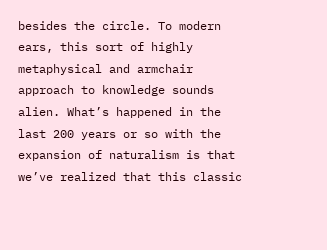besides the circle. To modern ears, this sort of highly metaphysical and armchair approach to knowledge sounds alien. What’s happened in the last 200 years or so with the expansion of naturalism is that we’ve realized that this classic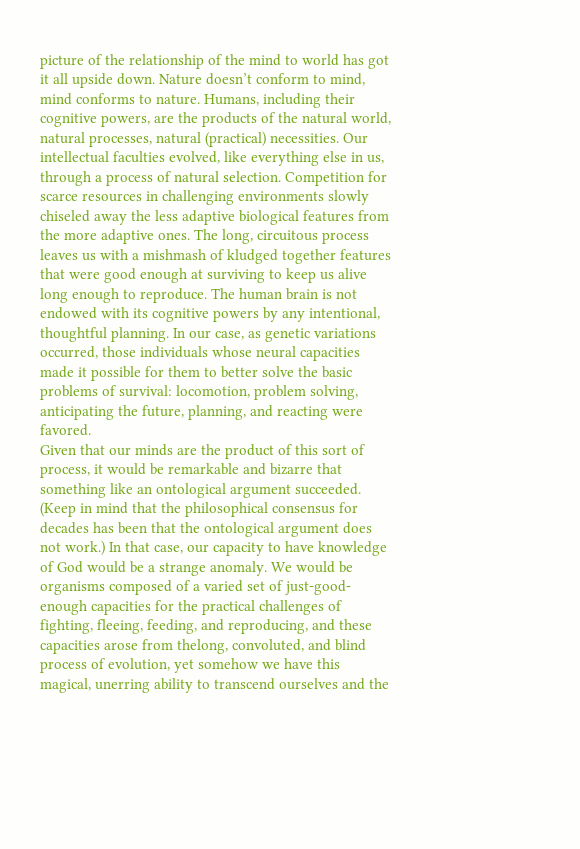picture of the relationship of the mind to world has got it all upside down. Nature doesn’t conform to mind, mind conforms to nature. Humans, including their cognitive powers, are the products of the natural world, natural processes, natural (practical) necessities. Our intellectual faculties evolved, like everything else in us, through a process of natural selection. Competition for scarce resources in challenging environments slowly chiseled away the less adaptive biological features from the more adaptive ones. The long, circuitous process leaves us with a mishmash of kludged together features that were good enough at surviving to keep us alive long enough to reproduce. The human brain is not endowed with its cognitive powers by any intentional, thoughtful planning. In our case, as genetic variations occurred, those individuals whose neural capacities made it possible for them to better solve the basic problems of survival: locomotion, problem solving, anticipating the future, planning, and reacting were favored.
Given that our minds are the product of this sort of process, it would be remarkable and bizarre that something like an ontological argument succeeded. (Keep in mind that the philosophical consensus for decades has been that the ontological argument does not work.) In that case, our capacity to have knowledge of God would be a strange anomaly. We would be organisms composed of a varied set of just-good-enough capacities for the practical challenges of fighting, fleeing, feeding, and reproducing, and these capacities arose from thelong, convoluted, and blind process of evolution, yet somehow we have this magical, unerring ability to transcend ourselves and the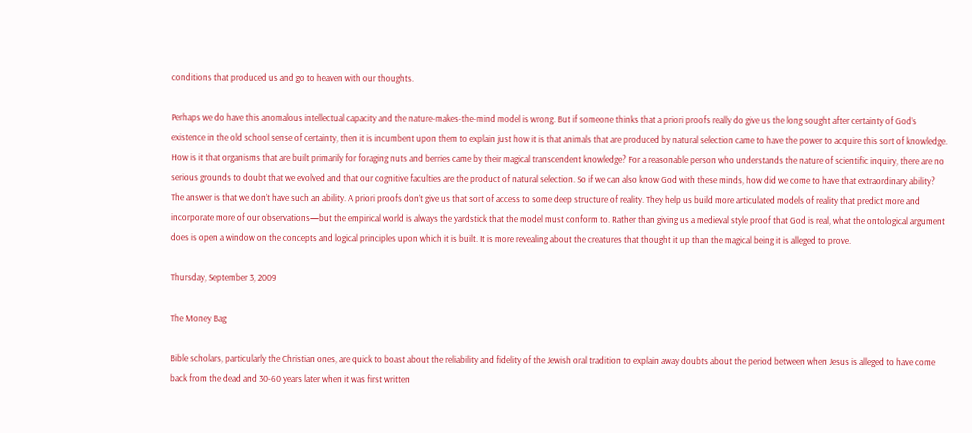conditions that produced us and go to heaven with our thoughts.

Perhaps we do have this anomalous intellectual capacity and the nature-makes-the-mind model is wrong. But if someone thinks that a priori proofs really do give us the long sought after certainty of God’s existence in the old school sense of certainty, then it is incumbent upon them to explain just how it is that animals that are produced by natural selection came to have the power to acquire this sort of knowledge. How is it that organisms that are built primarily for foraging nuts and berries came by their magical transcendent knowledge? For a reasonable person who understands the nature of scientific inquiry, there are no serious grounds to doubt that we evolved and that our cognitive faculties are the product of natural selection. So if we can also know God with these minds, how did we come to have that extraordinary ability? The answer is that we don’t have such an ability. A priori proofs don’t give us that sort of access to some deep structure of reality. They help us build more articulated models of reality that predict more and incorporate more of our observations—but the empirical world is always the yardstick that the model must conform to. Rather than giving us a medieval style proof that God is real, what the ontological argument does is open a window on the concepts and logical principles upon which it is built. It is more revealing about the creatures that thought it up than the magical being it is alleged to prove.

Thursday, September 3, 2009

The Money Bag

Bible scholars, particularly the Christian ones, are quick to boast about the reliability and fidelity of the Jewish oral tradition to explain away doubts about the period between when Jesus is alleged to have come back from the dead and 30-60 years later when it was first written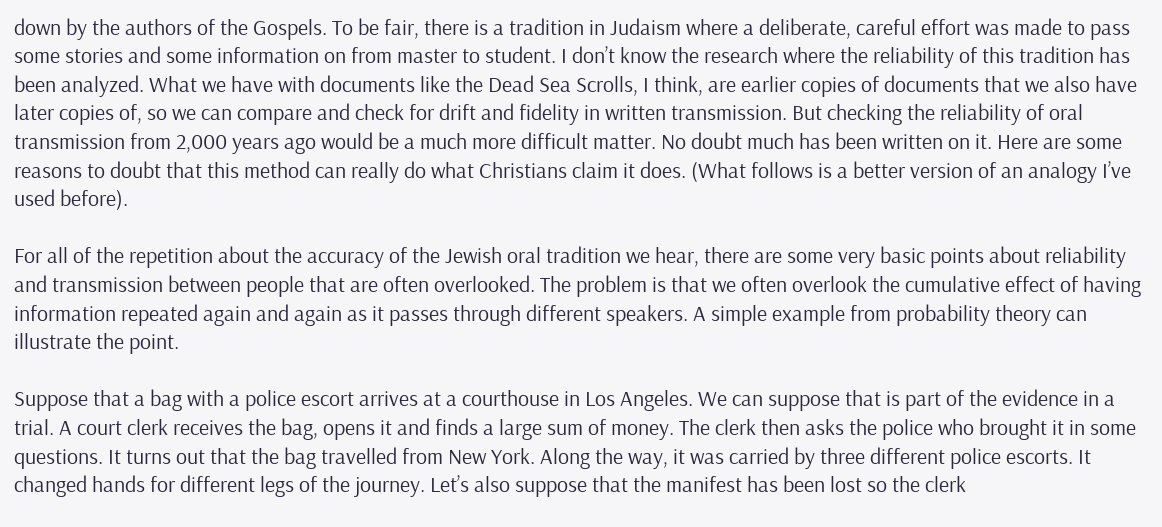down by the authors of the Gospels. To be fair, there is a tradition in Judaism where a deliberate, careful effort was made to pass some stories and some information on from master to student. I don’t know the research where the reliability of this tradition has been analyzed. What we have with documents like the Dead Sea Scrolls, I think, are earlier copies of documents that we also have later copies of, so we can compare and check for drift and fidelity in written transmission. But checking the reliability of oral transmission from 2,000 years ago would be a much more difficult matter. No doubt much has been written on it. Here are some reasons to doubt that this method can really do what Christians claim it does. (What follows is a better version of an analogy I’ve used before).

For all of the repetition about the accuracy of the Jewish oral tradition we hear, there are some very basic points about reliability and transmission between people that are often overlooked. The problem is that we often overlook the cumulative effect of having information repeated again and again as it passes through different speakers. A simple example from probability theory can illustrate the point.

Suppose that a bag with a police escort arrives at a courthouse in Los Angeles. We can suppose that is part of the evidence in a trial. A court clerk receives the bag, opens it and finds a large sum of money. The clerk then asks the police who brought it in some questions. It turns out that the bag travelled from New York. Along the way, it was carried by three different police escorts. It changed hands for different legs of the journey. Let’s also suppose that the manifest has been lost so the clerk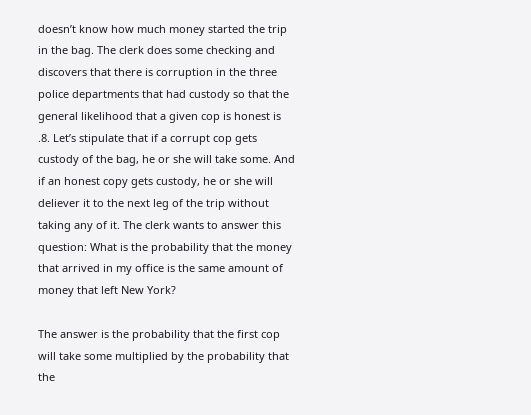doesn’t know how much money started the trip in the bag. The clerk does some checking and discovers that there is corruption in the three police departments that had custody so that the general likelihood that a given cop is honest is .8. Let’s stipulate that if a corrupt cop gets custody of the bag, he or she will take some. And if an honest copy gets custody, he or she will deliever it to the next leg of the trip without taking any of it. The clerk wants to answer this question: What is the probability that the money that arrived in my office is the same amount of money that left New York?

The answer is the probability that the first cop will take some multiplied by the probability that the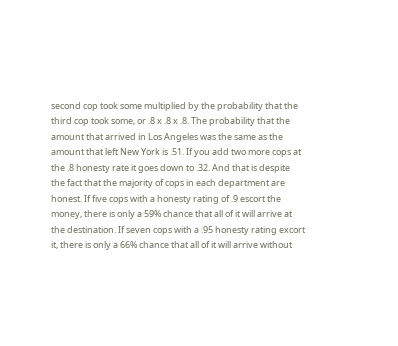second cop took some multiplied by the probability that the third cop took some, or .8 x .8 x .8. The probability that the amount that arrived in Los Angeles was the same as the amount that left New York is .51. If you add two more cops at the .8 honesty rate it goes down to .32. And that is despite the fact that the majority of cops in each department are honest. If five cops with a honesty rating of .9 escort the money, there is only a 59% chance that all of it will arrive at the destination. If seven cops with a .95 honesty rating excort it, there is only a 66% chance that all of it will arrive without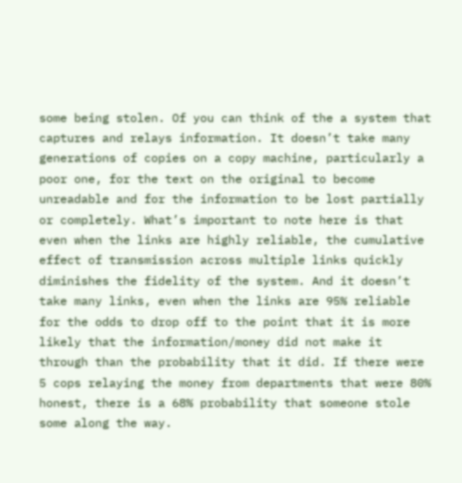some being stolen. Of you can think of the a system that captures and relays information. It doesn’t take many generations of copies on a copy machine, particularly a poor one, for the text on the original to become unreadable and for the information to be lost partially or completely. What’s important to note here is that even when the links are highly reliable, the cumulative effect of transmission across multiple links quickly diminishes the fidelity of the system. And it doesn’t take many links, even when the links are 95% reliable for the odds to drop off to the point that it is more likely that the information/money did not make it through than the probability that it did. If there were 5 cops relaying the money from departments that were 80% honest, there is a 68% probability that someone stole some along the way.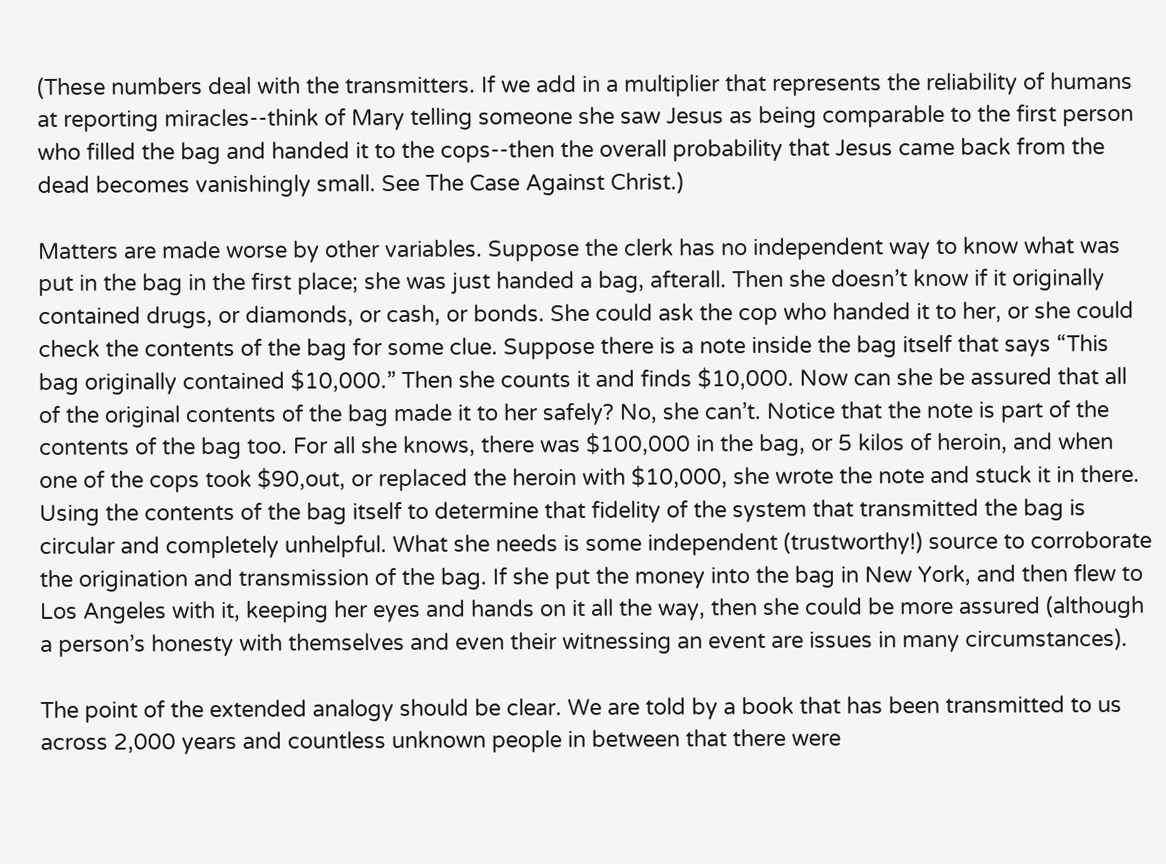(These numbers deal with the transmitters. If we add in a multiplier that represents the reliability of humans at reporting miracles--think of Mary telling someone she saw Jesus as being comparable to the first person who filled the bag and handed it to the cops--then the overall probability that Jesus came back from the dead becomes vanishingly small. See The Case Against Christ.)

Matters are made worse by other variables. Suppose the clerk has no independent way to know what was put in the bag in the first place; she was just handed a bag, afterall. Then she doesn’t know if it originally contained drugs, or diamonds, or cash, or bonds. She could ask the cop who handed it to her, or she could check the contents of the bag for some clue. Suppose there is a note inside the bag itself that says “This bag originally contained $10,000.” Then she counts it and finds $10,000. Now can she be assured that all of the original contents of the bag made it to her safely? No, she can’t. Notice that the note is part of the contents of the bag too. For all she knows, there was $100,000 in the bag, or 5 kilos of heroin, and when one of the cops took $90,out, or replaced the heroin with $10,000, she wrote the note and stuck it in there. Using the contents of the bag itself to determine that fidelity of the system that transmitted the bag is circular and completely unhelpful. What she needs is some independent (trustworthy!) source to corroborate the origination and transmission of the bag. If she put the money into the bag in New York, and then flew to Los Angeles with it, keeping her eyes and hands on it all the way, then she could be more assured (although a person’s honesty with themselves and even their witnessing an event are issues in many circumstances).

The point of the extended analogy should be clear. We are told by a book that has been transmitted to us across 2,000 years and countless unknown people in between that there were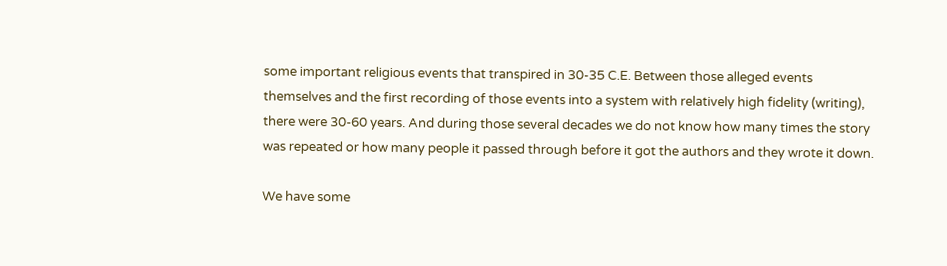some important religious events that transpired in 30-35 C.E. Between those alleged events themselves and the first recording of those events into a system with relatively high fidelity (writing), there were 30-60 years. And during those several decades we do not know how many times the story was repeated or how many people it passed through before it got the authors and they wrote it down.

We have some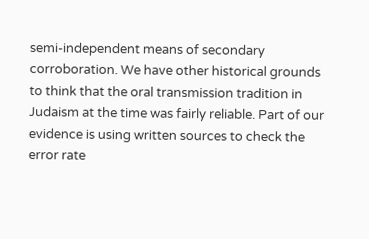semi-independent means of secondary corroboration. We have other historical grounds to think that the oral transmission tradition in Judaism at the time was fairly reliable. Part of our evidence is using written sources to check the error rate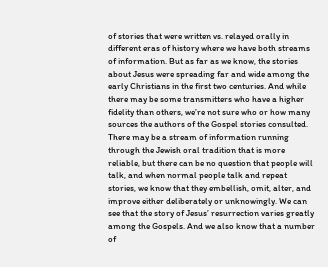of stories that were written vs. relayed orally in different eras of history where we have both streams of information. But as far as we know, the stories about Jesus were spreading far and wide among the early Christians in the first two centuries. And while there may be some transmitters who have a higher fidelity than others, we’re not sure who or how many sources the authors of the Gospel stories consulted. There may be a stream of information running through the Jewish oral tradition that is more reliable, but there can be no question that people will talk, and when normal people talk and repeat stories, we know that they embellish, omit, alter, and improve either deliberately or unknowingly. We can see that the story of Jesus’ resurrection varies greatly among the Gospels. And we also know that a number of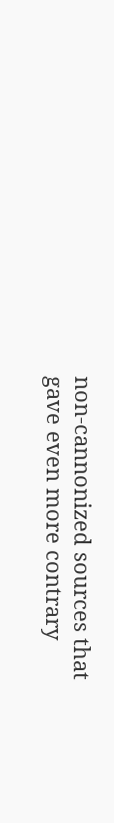non-cannonized sources that gave even more contrary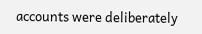accounts were deliberately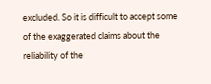excluded. So it is difficult to accept some of the exaggerated claims about the reliability of the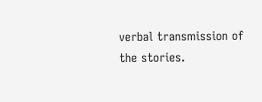verbal transmission of the stories.